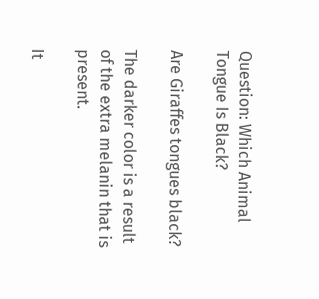Question: Which Animal Tongue Is Black?

Are Giraffes tongues black?

The darker color is a result of the extra melanin that is present.

It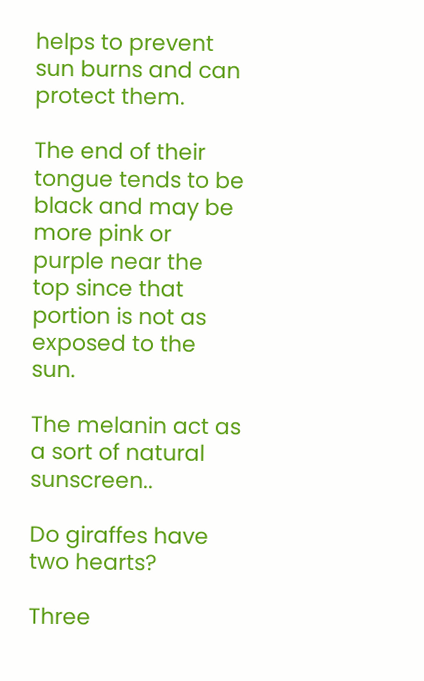helps to prevent sun burns and can protect them.

The end of their tongue tends to be black and may be more pink or purple near the top since that portion is not as exposed to the sun.

The melanin act as a sort of natural sunscreen..

Do giraffes have two hearts?

Three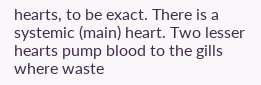hearts, to be exact. There is a systemic (main) heart. Two lesser hearts pump blood to the gills where waste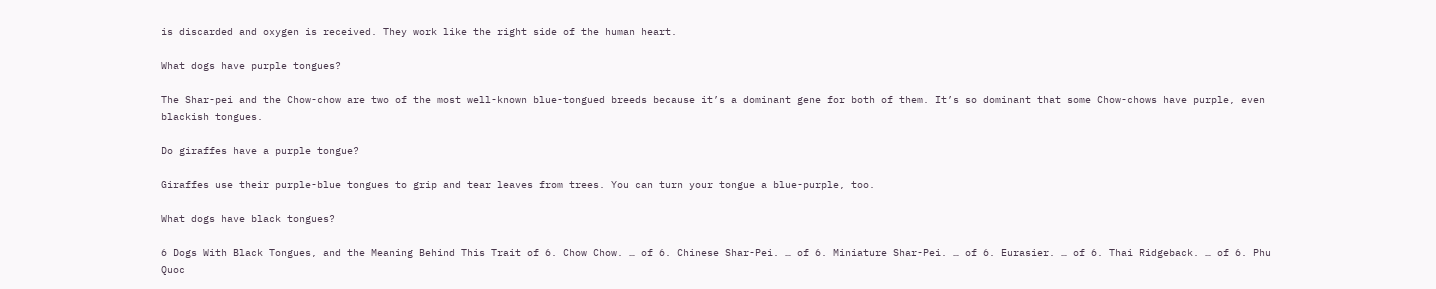is discarded and oxygen is received. They work like the right side of the human heart.

What dogs have purple tongues?

The Shar-pei and the Chow-chow are two of the most well-known blue-tongued breeds because it’s a dominant gene for both of them. It’s so dominant that some Chow-chows have purple, even blackish tongues.

Do giraffes have a purple tongue?

Giraffes use their purple-blue tongues to grip and tear leaves from trees. You can turn your tongue a blue-purple, too.

What dogs have black tongues?

6 Dogs With Black Tongues, and the Meaning Behind This Trait of 6. Chow Chow. … of 6. Chinese Shar-Pei. … of 6. Miniature Shar-Pei. … of 6. Eurasier. … of 6. Thai Ridgeback. … of 6. Phu Quoc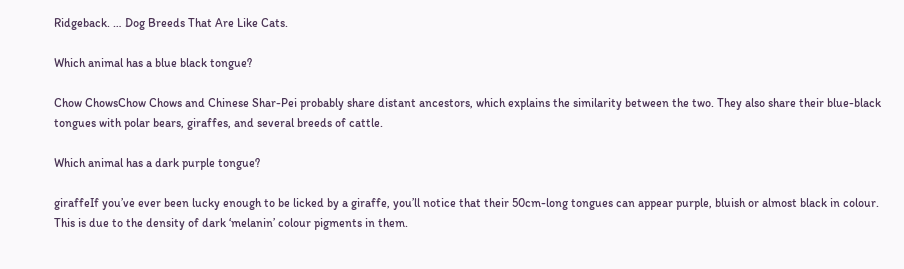Ridgeback. … Dog Breeds That Are Like Cats.

Which animal has a blue black tongue?

Chow ChowsChow Chows and Chinese Shar-Pei probably share distant ancestors, which explains the similarity between the two. They also share their blue-black tongues with polar bears, giraffes, and several breeds of cattle.

Which animal has a dark purple tongue?

giraffeIf you’ve ever been lucky enough to be licked by a giraffe, you’ll notice that their 50cm-long tongues can appear purple, bluish or almost black in colour. This is due to the density of dark ‘melanin’ colour pigments in them.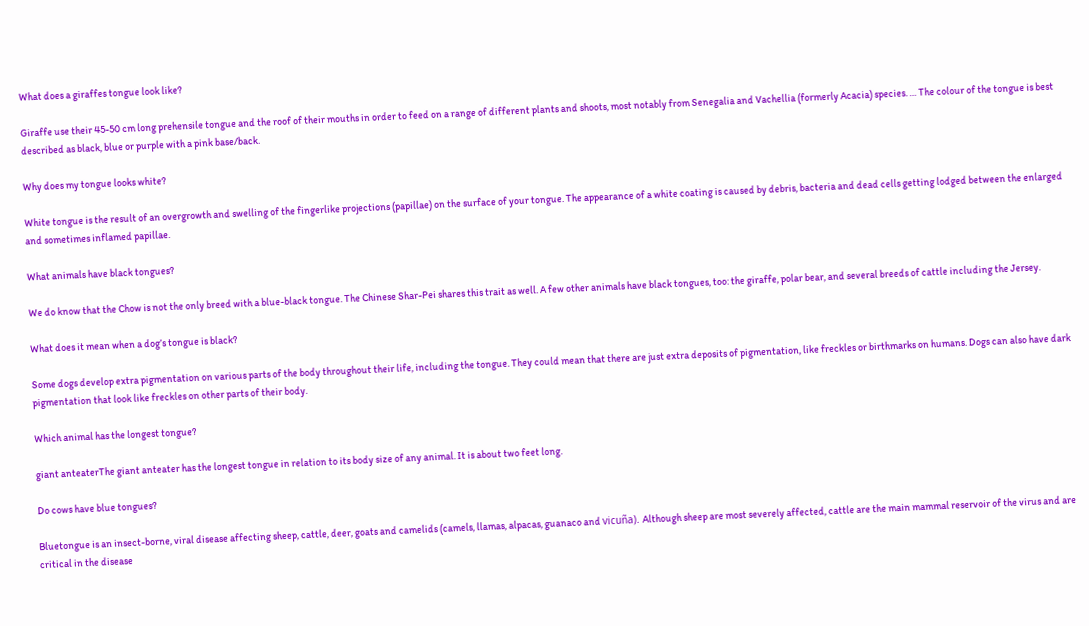What does a giraffes tongue look like?

Giraffe use their 45-50 cm long prehensile tongue and the roof of their mouths in order to feed on a range of different plants and shoots, most notably from Senegalia and Vachellia (formerly Acacia) species. … The colour of the tongue is best described as black, blue or purple with a pink base/back.

Why does my tongue looks white?

White tongue is the result of an overgrowth and swelling of the fingerlike projections (papillae) on the surface of your tongue. The appearance of a white coating is caused by debris, bacteria and dead cells getting lodged between the enlarged and sometimes inflamed papillae.

What animals have black tongues?

We do know that the Chow is not the only breed with a blue-black tongue. The Chinese Shar-Pei shares this trait as well. A few other animals have black tongues, too: the giraffe, polar bear, and several breeds of cattle including the Jersey.

What does it mean when a dog’s tongue is black?

Some dogs develop extra pigmentation on various parts of the body throughout their life, including the tongue. They could mean that there are just extra deposits of pigmentation, like freckles or birthmarks on humans. Dogs can also have dark pigmentation that look like freckles on other parts of their body.

Which animal has the longest tongue?

giant anteaterThe giant anteater has the longest tongue in relation to its body size of any animal. It is about two feet long.

Do cows have blue tongues?

Bluetongue is an insect-borne, viral disease affecting sheep, cattle, deer, goats and camelids (camels, llamas, alpacas, guanaco and vicuña). Although sheep are most severely affected, cattle are the main mammal reservoir of the virus and are critical in the disease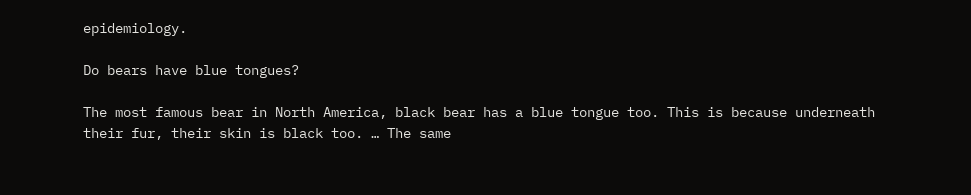epidemiology.

Do bears have blue tongues?

The most famous bear in North America, black bear has a blue tongue too. This is because underneath their fur, their skin is black too. … The same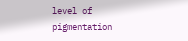level of pigmentation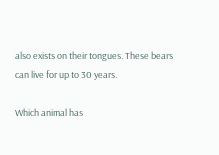also exists on their tongues. These bears can live for up to 30 years.

Which animal has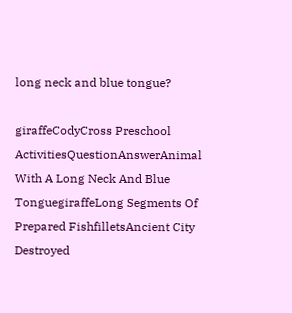long neck and blue tongue?

giraffeCodyCross Preschool ActivitiesQuestionAnswerAnimal With A Long Neck And Blue TonguegiraffeLong Segments Of Prepared FishfilletsAncient City Destroyed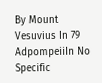By Mount Vesuvius In 79 AdpompeiiIn No Specific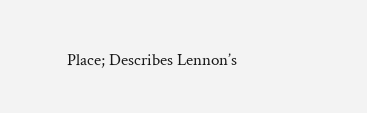Place; Describes Lennon’s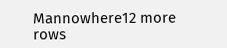Mannowhere12 more rows